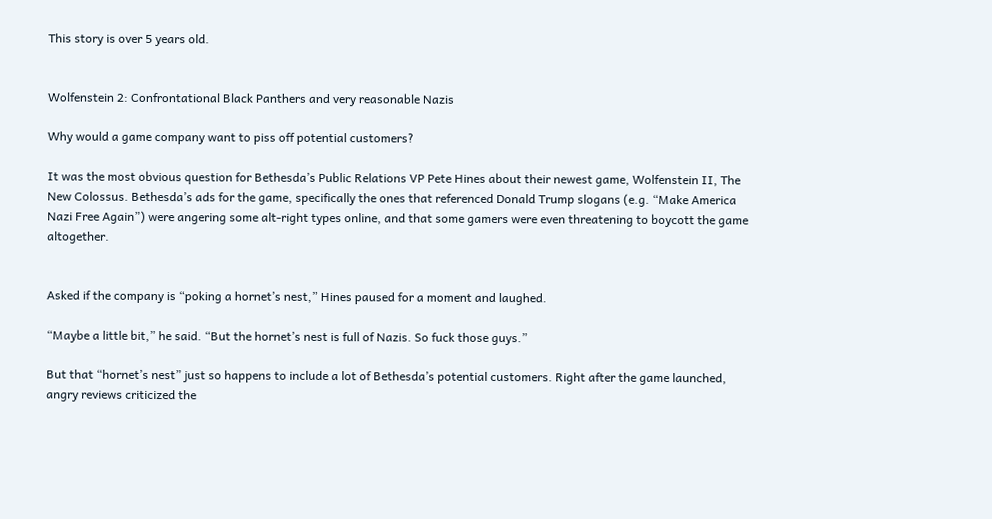This story is over 5 years old.


Wolfenstein 2: Confrontational Black Panthers and very reasonable Nazis

Why would a game company want to piss off potential customers?

It was the most obvious question for Bethesda’s Public Relations VP Pete Hines about their newest game, Wolfenstein II, The New Colossus. Bethesda’s ads for the game, specifically the ones that referenced Donald Trump slogans (e.g. “Make America Nazi Free Again”) were angering some alt-right types online, and that some gamers were even threatening to boycott the game altogether.


Asked if the company is “poking a hornet’s nest,” Hines paused for a moment and laughed.

“Maybe a little bit,” he said. “But the hornet’s nest is full of Nazis. So fuck those guys.”

But that “hornet’s nest” just so happens to include a lot of Bethesda’s potential customers. Right after the game launched, angry reviews criticized the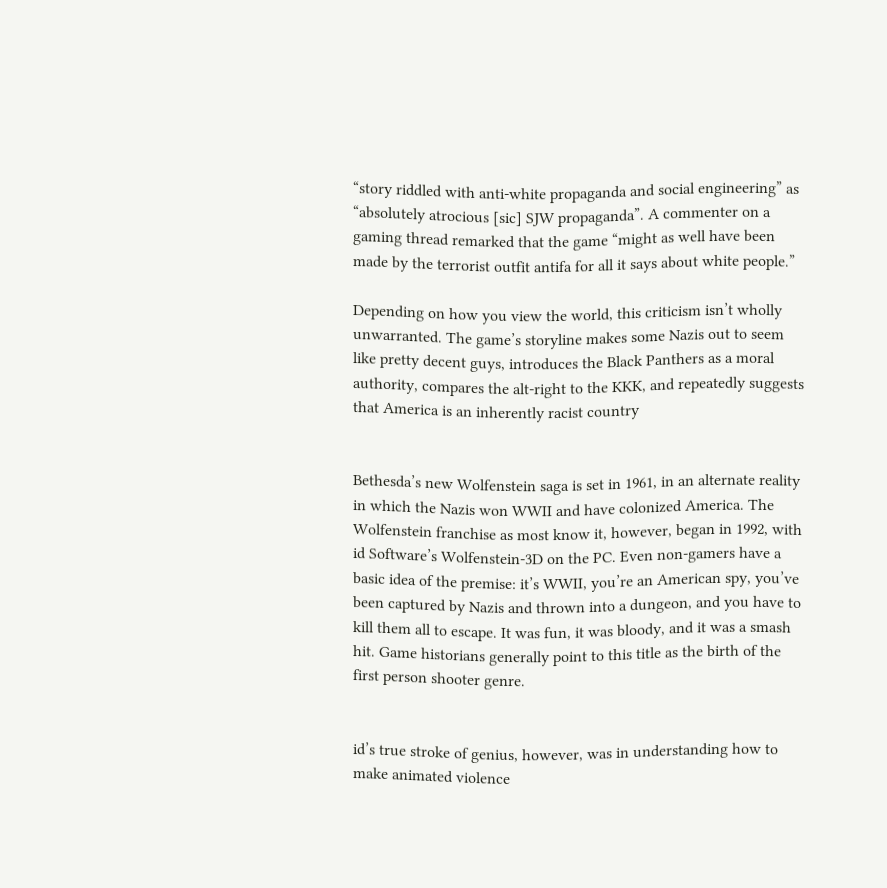“story riddled with anti-white propaganda and social engineering” as “absolutely atrocious [sic] SJW propaganda”. A commenter on a gaming thread remarked that the game “might as well have been made by the terrorist outfit antifa for all it says about white people.”

Depending on how you view the world, this criticism isn’t wholly unwarranted. The game’s storyline makes some Nazis out to seem like pretty decent guys, introduces the Black Panthers as a moral authority, compares the alt-right to the KKK, and repeatedly suggests that America is an inherently racist country


Bethesda’s new Wolfenstein saga is set in 1961, in an alternate reality in which the Nazis won WWII and have colonized America. The Wolfenstein franchise as most know it, however, began in 1992, with id Software’s Wolfenstein-3D on the PC. Even non-gamers have a basic idea of the premise: it’s WWII, you’re an American spy, you’ve been captured by Nazis and thrown into a dungeon, and you have to kill them all to escape. It was fun, it was bloody, and it was a smash hit. Game historians generally point to this title as the birth of the first person shooter genre.


id’s true stroke of genius, however, was in understanding how to make animated violence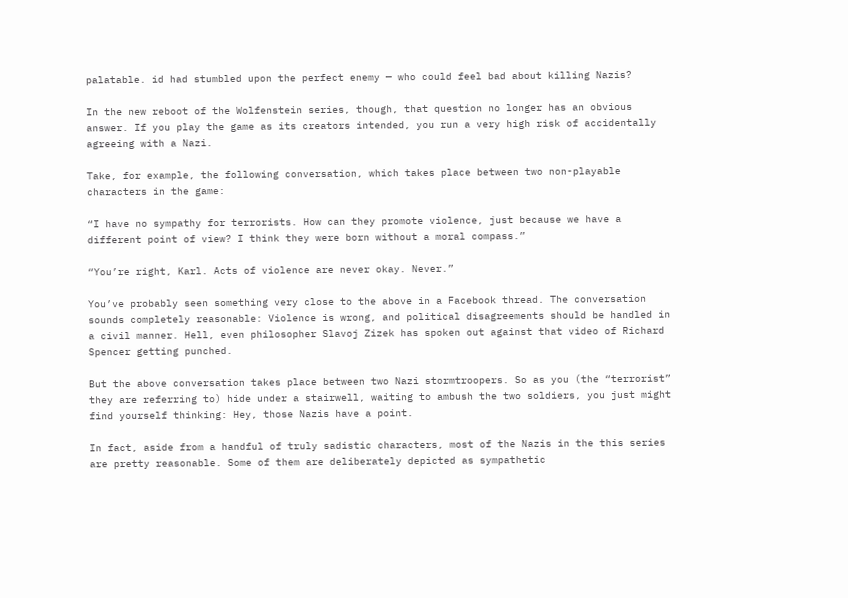palatable. id had stumbled upon the perfect enemy — who could feel bad about killing Nazis?

In the new reboot of the Wolfenstein series, though, that question no longer has an obvious answer. If you play the game as its creators intended, you run a very high risk of accidentally agreeing with a Nazi.

Take, for example, the following conversation, which takes place between two non-playable characters in the game:

“I have no sympathy for terrorists. How can they promote violence, just because we have a different point of view? I think they were born without a moral compass.”

“You’re right, Karl. Acts of violence are never okay. Never.”

You’ve probably seen something very close to the above in a Facebook thread. The conversation sounds completely reasonable: Violence is wrong, and political disagreements should be handled in a civil manner. Hell, even philosopher Slavoj Zizek has spoken out against that video of Richard Spencer getting punched.

But the above conversation takes place between two Nazi stormtroopers. So as you (the “terrorist” they are referring to) hide under a stairwell, waiting to ambush the two soldiers, you just might find yourself thinking: Hey, those Nazis have a point.

In fact, aside from a handful of truly sadistic characters, most of the Nazis in the this series are pretty reasonable. Some of them are deliberately depicted as sympathetic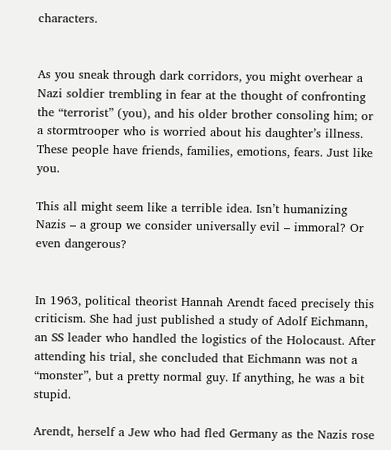characters.


As you sneak through dark corridors, you might overhear a Nazi soldier trembling in fear at the thought of confronting the “terrorist” (you), and his older brother consoling him; or a stormtrooper who is worried about his daughter’s illness. These people have friends, families, emotions, fears. Just like you.

This all might seem like a terrible idea. Isn’t humanizing Nazis – a group we consider universally evil – immoral? Or even dangerous?


In 1963, political theorist Hannah Arendt faced precisely this criticism. She had just published a study of Adolf Eichmann, an SS leader who handled the logistics of the Holocaust. After attending his trial, she concluded that Eichmann was not a “monster”, but a pretty normal guy. If anything, he was a bit stupid.

Arendt, herself a Jew who had fled Germany as the Nazis rose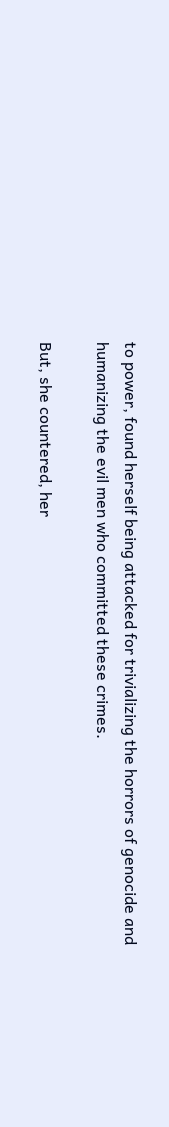to power, found herself being attacked for trivializing the horrors of genocide and humanizing the evil men who committed these crimes.

But, she countered, her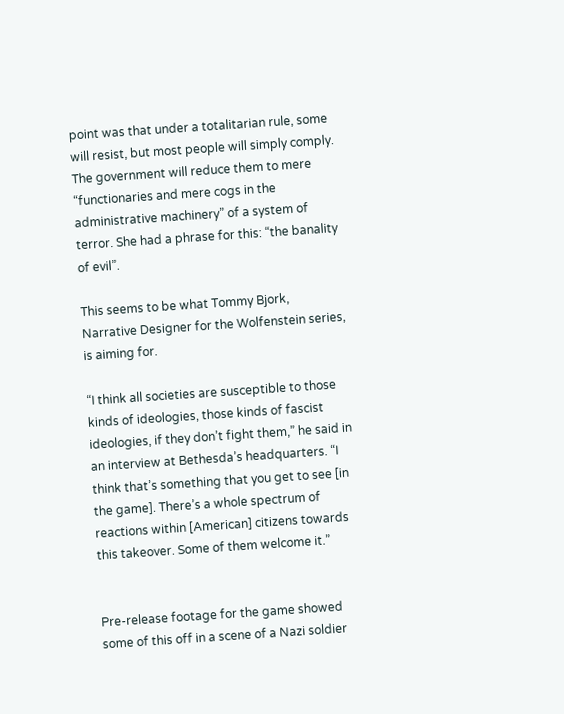point was that under a totalitarian rule, some will resist, but most people will simply comply. The government will reduce them to mere “functionaries and mere cogs in the administrative machinery” of a system of terror. She had a phrase for this: “the banality of evil”.

This seems to be what Tommy Bjork, Narrative Designer for the Wolfenstein series, is aiming for.

“I think all societies are susceptible to those kinds of ideologies, those kinds of fascist ideologies, if they don’t fight them,” he said in an interview at Bethesda’s headquarters. “I think that’s something that you get to see [in the game]. There’s a whole spectrum of reactions within [American] citizens towards this takeover. Some of them welcome it.”


Pre-release footage for the game showed some of this off in a scene of a Nazi soldier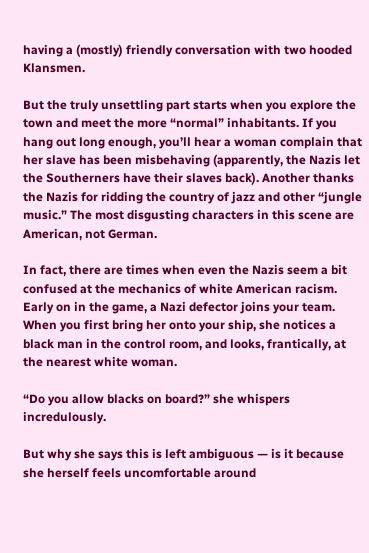having a (mostly) friendly conversation with two hooded Klansmen.

But the truly unsettling part starts when you explore the town and meet the more “normal” inhabitants. If you hang out long enough, you’ll hear a woman complain that her slave has been misbehaving (apparently, the Nazis let the Southerners have their slaves back). Another thanks the Nazis for ridding the country of jazz and other “jungle music.” The most disgusting characters in this scene are American, not German.

In fact, there are times when even the Nazis seem a bit confused at the mechanics of white American racism. Early on in the game, a Nazi defector joins your team. When you first bring her onto your ship, she notices a black man in the control room, and looks, frantically, at the nearest white woman.

“Do you allow blacks on board?” she whispers incredulously.

But why she says this is left ambiguous — is it because she herself feels uncomfortable around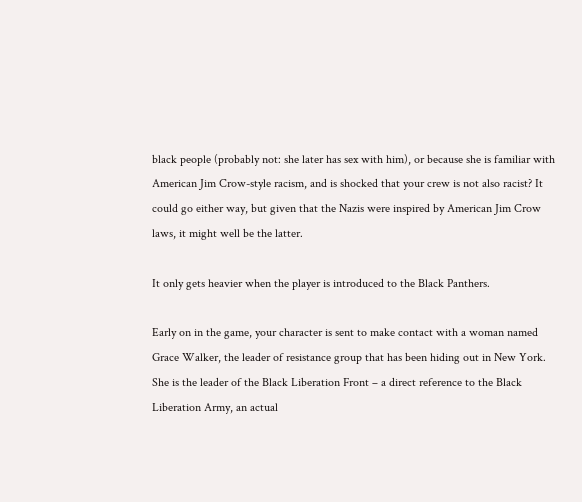black people (probably not: she later has sex with him), or because she is familiar with American Jim Crow-style racism, and is shocked that your crew is not also racist? It could go either way, but given that the Nazis were inspired by American Jim Crow laws, it might well be the latter.

It only gets heavier when the player is introduced to the Black Panthers.

Early on in the game, your character is sent to make contact with a woman named Grace Walker, the leader of resistance group that has been hiding out in New York. She is the leader of the Black Liberation Front – a direct reference to the Black Liberation Army, an actual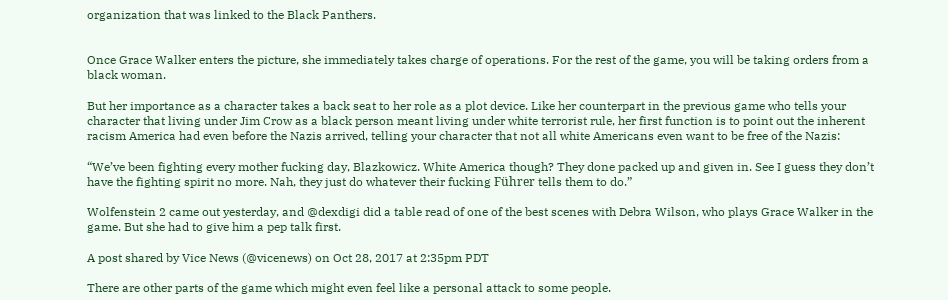organization that was linked to the Black Panthers.


Once Grace Walker enters the picture, she immediately takes charge of operations. For the rest of the game, you will be taking orders from a black woman.

But her importance as a character takes a back seat to her role as a plot device. Like her counterpart in the previous game who tells your character that living under Jim Crow as a black person meant living under white terrorist rule, her first function is to point out the inherent racism America had even before the Nazis arrived, telling your character that not all white Americans even want to be free of the Nazis:

“We’ve been fighting every mother fucking day, Blazkowicz. White America though? They done packed up and given in. See I guess they don’t have the fighting spirit no more. Nah, they just do whatever their fucking Führer tells them to do.”

Wolfenstein 2 came out yesterday, and @dexdigi did a table read of one of the best scenes with Debra Wilson, who plays Grace Walker in the game. But she had to give him a pep talk first.

A post shared by Vice News (@vicenews) on Oct 28, 2017 at 2:35pm PDT

There are other parts of the game which might even feel like a personal attack to some people.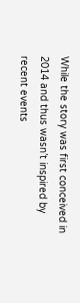While the story was first conceived in 2014 and thus wasn’t inspired by recent events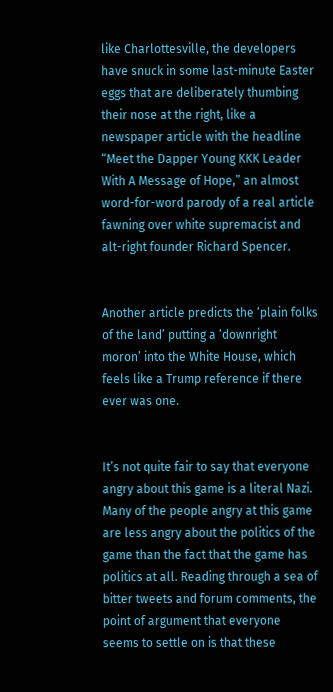like Charlottesville, the developers have snuck in some last-minute Easter eggs that are deliberately thumbing their nose at the right, like a newspaper article with the headline “Meet the Dapper Young KKK Leader With A Message of Hope,” an almost word-for-word parody of a real article fawning over white supremacist and alt-right founder Richard Spencer.


Another article predicts the ‘plain folks of the land’ putting a ‘downright moron’ into the White House, which feels like a Trump reference if there ever was one.


It’s not quite fair to say that everyone angry about this game is a literal Nazi. Many of the people angry at this game are less angry about the politics of the game than the fact that the game has politics at all. Reading through a sea of bitter tweets and forum comments, the point of argument that everyone seems to settle on is that these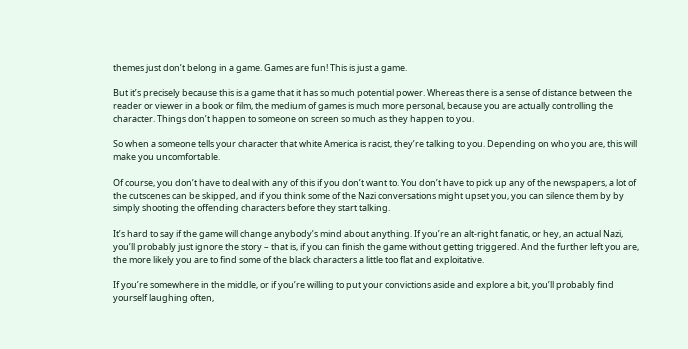themes just don’t belong in a game. Games are fun! This is just a game.

But it’s precisely because this is a game that it has so much potential power. Whereas there is a sense of distance between the reader or viewer in a book or film, the medium of games is much more personal, because you are actually controlling the character. Things don’t happen to someone on screen so much as they happen to you.

So when a someone tells your character that white America is racist, they’re talking to you. Depending on who you are, this will make you uncomfortable.

Of course, you don’t have to deal with any of this if you don’t want to. You don’t have to pick up any of the newspapers, a lot of the cutscenes can be skipped, and if you think some of the Nazi conversations might upset you, you can silence them by by simply shooting the offending characters before they start talking.

It’s hard to say if the game will change anybody’s mind about anything. If you’re an alt-right fanatic, or hey, an actual Nazi, you’ll probably just ignore the story – that is, if you can finish the game without getting triggered. And the further left you are, the more likely you are to find some of the black characters a little too flat and exploitative.

If you’re somewhere in the middle, or if you’re willing to put your convictions aside and explore a bit, you’ll probably find yourself laughing often,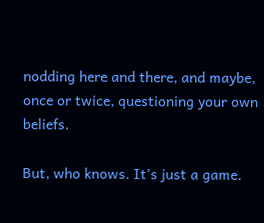nodding here and there, and maybe, once or twice, questioning your own beliefs.

But, who knows. It’s just a game.